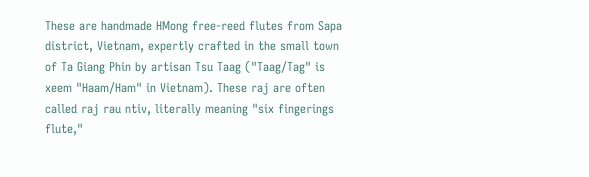These are handmade HMong free-reed flutes from Sapa district, Vietnam, expertly crafted in the small town of Ta Giang Phin by artisan Tsu Taag ("Taag/Tag" is xeem "Haam/Ham" in Vietnam). These raj are often called raj rau ntiv, literally meaning "six fingerings flute,"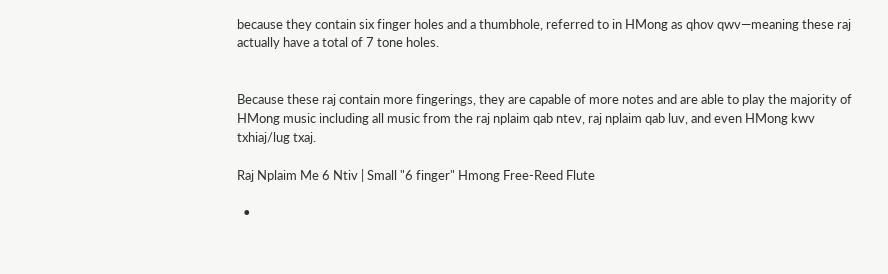because they contain six finger holes and a thumbhole, referred to in HMong as qhov qwv—meaning these raj actually have a total of 7 tone holes.


Because these raj contain more fingerings, they are capable of more notes and are able to play the majority of HMong music including all music from the raj nplaim qab ntev, raj nplaim qab luv, and even HMong kwv txhiaj/lug txaj.

Raj Nplaim Me 6 Ntiv | Small "6 finger" Hmong Free-Reed Flute

  •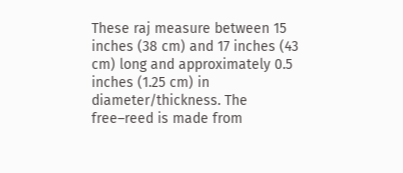These raj measure between 15 inches (38 cm) and 17 inches (43 cm) long and approximately 0.5 inches (1.25 cm) in diameter/thickness. The free–reed is made from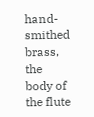hand-smithed brass, the body of the flute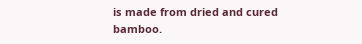is made from dried and cured bamboo.